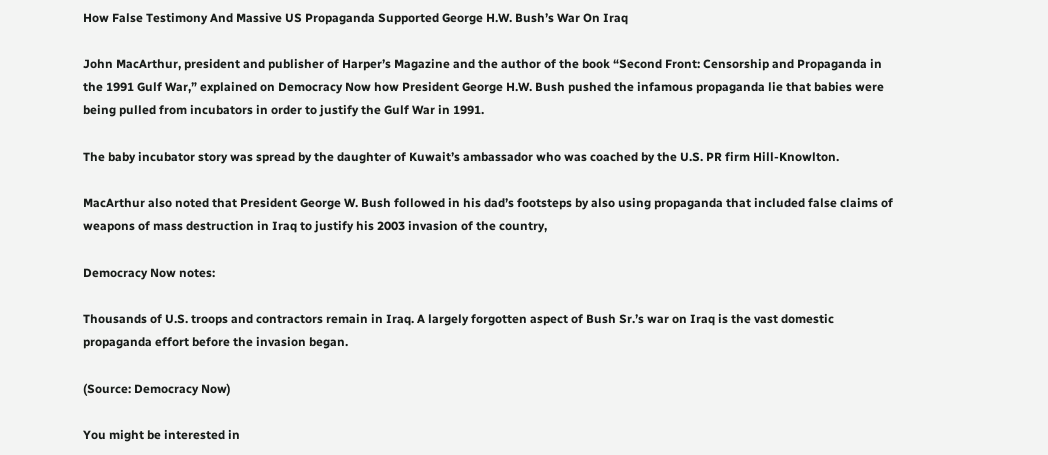How False Testimony And Massive US Propaganda Supported George H.W. Bush’s War On Iraq

John MacArthur, president and publisher of Harper’s Magazine and the author of the book “Second Front: Censorship and Propaganda in the 1991 Gulf War,” explained on Democracy Now how President George H.W. Bush pushed the infamous propaganda lie that babies were being pulled from incubators in order to justify the Gulf War in 1991.

The baby incubator story was spread by the daughter of Kuwait’s ambassador who was coached by the U.S. PR firm Hill-Knowlton.

MacArthur also noted that President George W. Bush followed in his dad’s footsteps by also using propaganda that included false claims of weapons of mass destruction in Iraq to justify his 2003 invasion of the country,

Democracy Now notes:

Thousands of U.S. troops and contractors remain in Iraq. A largely forgotten aspect of Bush Sr.’s war on Iraq is the vast domestic propaganda effort before the invasion began.

(Source: Democracy Now)

You might be interested in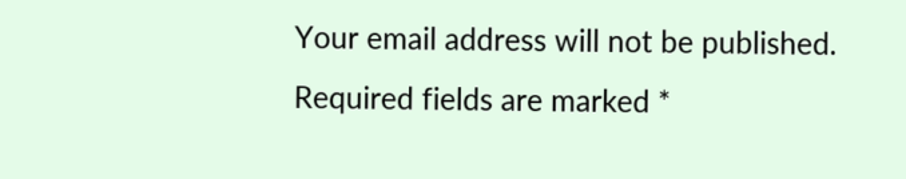Your email address will not be published. Required fields are marked *